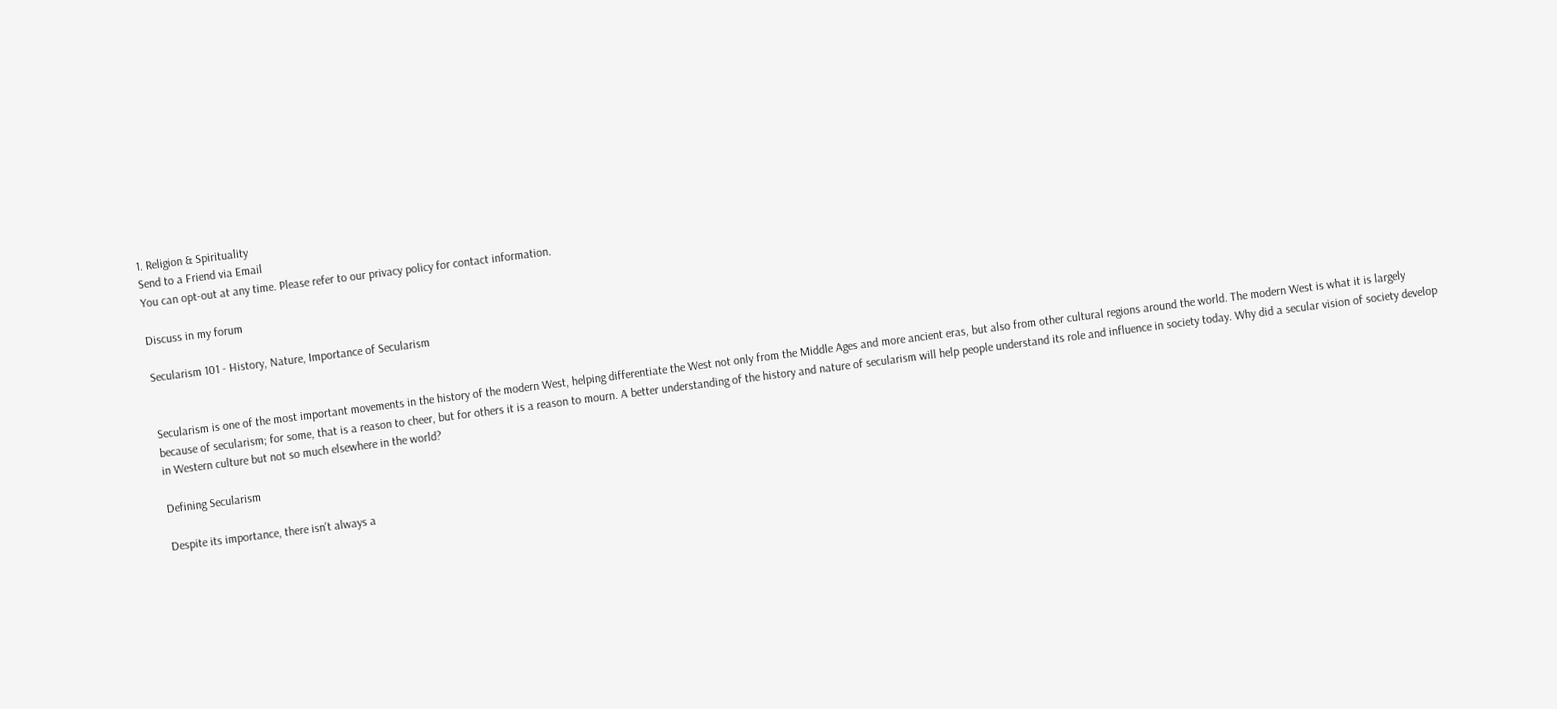1. Religion & Spirituality
Send to a Friend via Email
You can opt-out at any time. Please refer to our privacy policy for contact information.

Discuss in my forum

Secularism 101 - History, Nature, Importance of Secularism


Secularism is one of the most important movements in the history of the modern West, helping differentiate the West not only from the Middle Ages and more ancient eras, but also from other cultural regions around the world. The modern West is what it is largely because of secularism; for some, that is a reason to cheer, but for others it is a reason to mourn. A better understanding of the history and nature of secularism will help people understand its role and influence in society today. Why did a secular vision of society develop in Western culture but not so much elsewhere in the world?

Defining Secularism

Despite its importance, there isn't always a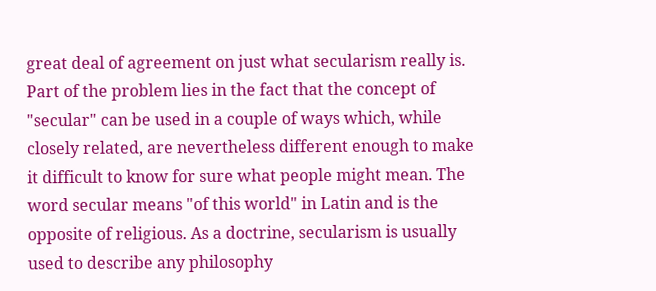great deal of agreement on just what secularism really is. Part of the problem lies in the fact that the concept of "secular" can be used in a couple of ways which, while closely related, are nevertheless different enough to make it difficult to know for sure what people might mean. The word secular means "of this world" in Latin and is the opposite of religious. As a doctrine, secularism is usually used to describe any philosophy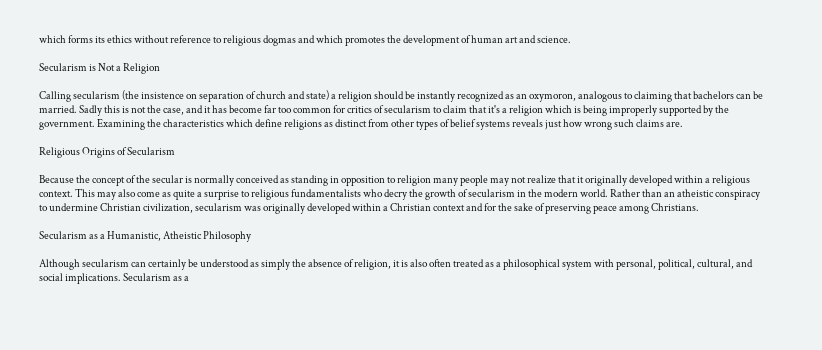which forms its ethics without reference to religious dogmas and which promotes the development of human art and science.

Secularism is Not a Religion

Calling secularism (the insistence on separation of church and state) a religion should be instantly recognized as an oxymoron, analogous to claiming that bachelors can be married. Sadly this is not the case, and it has become far too common for critics of secularism to claim that it's a religion which is being improperly supported by the government. Examining the characteristics which define religions as distinct from other types of belief systems reveals just how wrong such claims are.

Religious Origins of Secularism

Because the concept of the secular is normally conceived as standing in opposition to religion many people may not realize that it originally developed within a religious context. This may also come as quite a surprise to religious fundamentalists who decry the growth of secularism in the modern world. Rather than an atheistic conspiracy to undermine Christian civilization, secularism was originally developed within a Christian context and for the sake of preserving peace among Christians.

Secularism as a Humanistic, Atheistic Philosophy

Although secularism can certainly be understood as simply the absence of religion, it is also often treated as a philosophical system with personal, political, cultural, and social implications. Secularism as a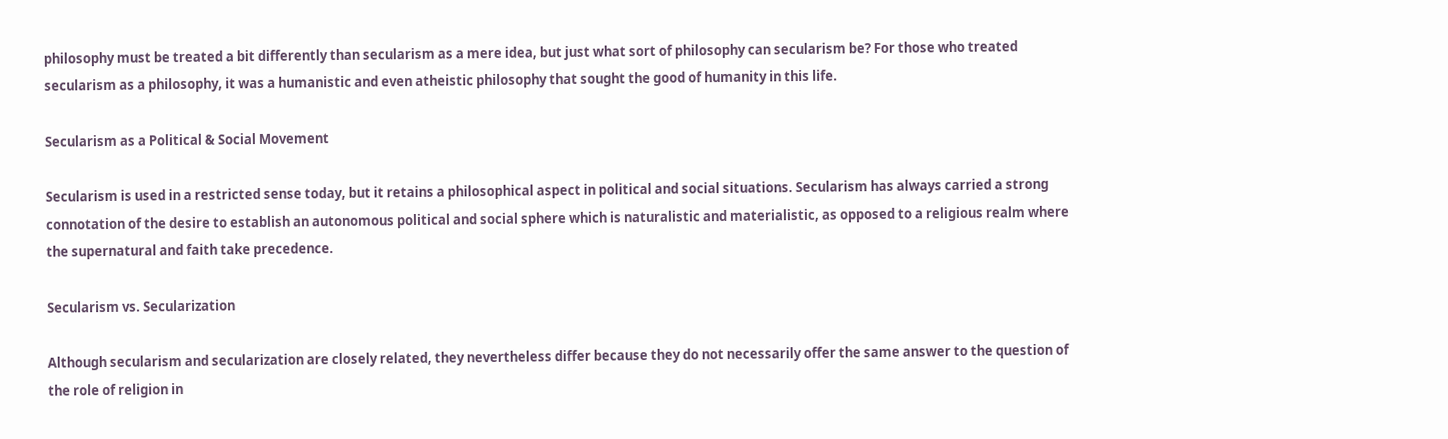philosophy must be treated a bit differently than secularism as a mere idea, but just what sort of philosophy can secularism be? For those who treated secularism as a philosophy, it was a humanistic and even atheistic philosophy that sought the good of humanity in this life.

Secularism as a Political & Social Movement

Secularism is used in a restricted sense today, but it retains a philosophical aspect in political and social situations. Secularism has always carried a strong connotation of the desire to establish an autonomous political and social sphere which is naturalistic and materialistic, as opposed to a religious realm where the supernatural and faith take precedence.

Secularism vs. Secularization

Although secularism and secularization are closely related, they nevertheless differ because they do not necessarily offer the same answer to the question of the role of religion in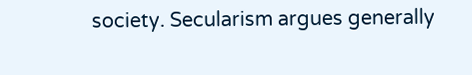society. Secularism argues generally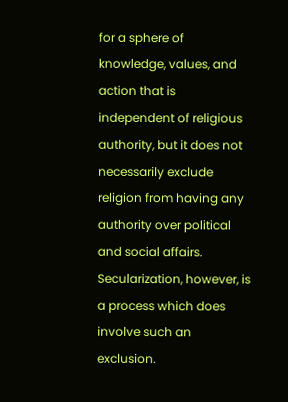for a sphere of knowledge, values, and action that is independent of religious authority, but it does not necessarily exclude religion from having any authority over political and social affairs. Secularization, however, is a process which does involve such an exclusion.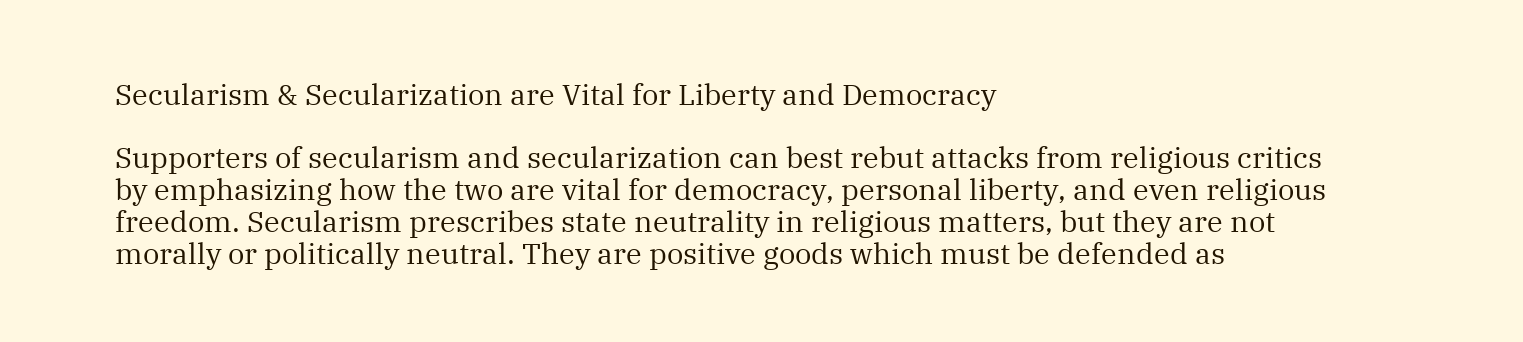Secularism & Secularization are Vital for Liberty and Democracy

Supporters of secularism and secularization can best rebut attacks from religious critics by emphasizing how the two are vital for democracy, personal liberty, and even religious freedom. Secularism prescribes state neutrality in religious matters, but they are not morally or politically neutral. They are positive goods which must be defended as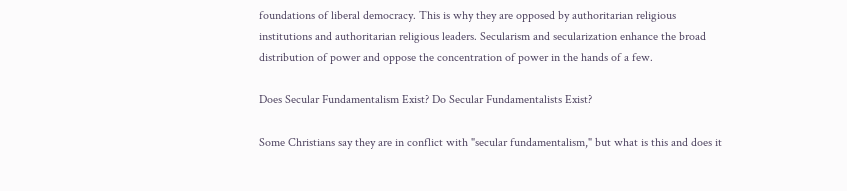foundations of liberal democracy. This is why they are opposed by authoritarian religious institutions and authoritarian religious leaders. Secularism and secularization enhance the broad distribution of power and oppose the concentration of power in the hands of a few.

Does Secular Fundamentalism Exist? Do Secular Fundamentalists Exist?

Some Christians say they are in conflict with "secular fundamentalism," but what is this and does it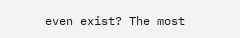even exist? The most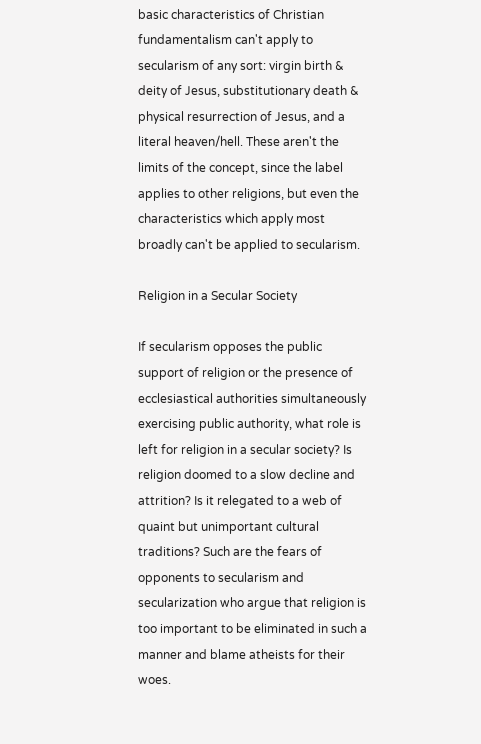basic characteristics of Christian fundamentalism can't apply to secularism of any sort: virgin birth & deity of Jesus, substitutionary death & physical resurrection of Jesus, and a literal heaven/hell. These aren't the limits of the concept, since the label applies to other religions, but even the characteristics which apply most broadly can't be applied to secularism.

Religion in a Secular Society

If secularism opposes the public support of religion or the presence of ecclesiastical authorities simultaneously exercising public authority, what role is left for religion in a secular society? Is religion doomed to a slow decline and attrition? Is it relegated to a web of quaint but unimportant cultural traditions? Such are the fears of opponents to secularism and secularization who argue that religion is too important to be eliminated in such a manner and blame atheists for their woes.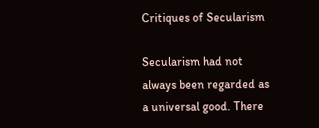Critiques of Secularism

Secularism had not always been regarded as a universal good. There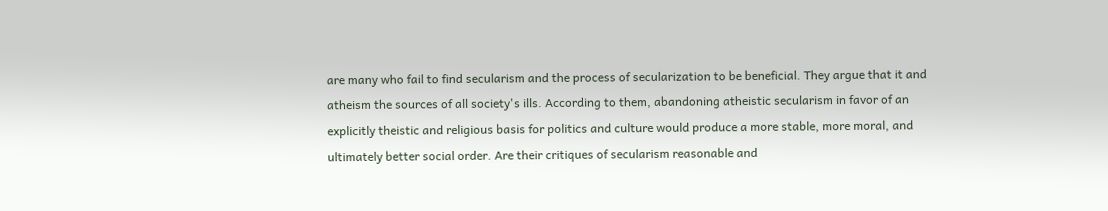are many who fail to find secularism and the process of secularization to be beneficial. They argue that it and atheism the sources of all society's ills. According to them, abandoning atheistic secularism in favor of an explicitly theistic and religious basis for politics and culture would produce a more stable, more moral, and ultimately better social order. Are their critiques of secularism reasonable and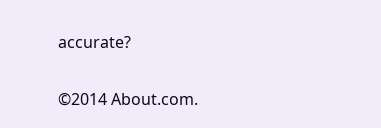accurate?

©2014 About.com.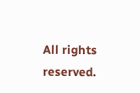All rights reserved.